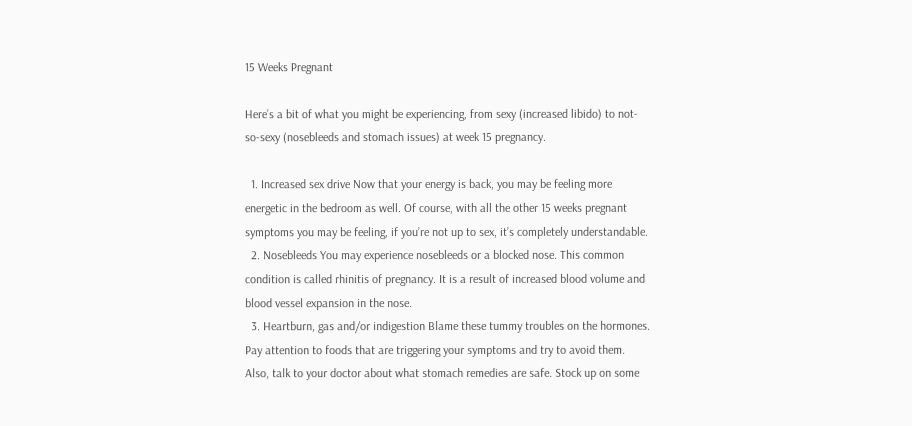15 Weeks Pregnant

Here’s a bit of what you might be experiencing, from sexy (increased libido) to not-so-sexy (nosebleeds and stomach issues) at week 15 pregnancy.

  1. Increased sex drive Now that your energy is back, you may be feeling more energetic in the bedroom as well. Of course, with all the other 15 weeks pregnant symptoms you may be feeling, if you’re not up to sex, it’s completely understandable.
  2. Nosebleeds You may experience nosebleeds or a blocked nose. This common condition is called rhinitis of pregnancy. It is a result of increased blood volume and blood vessel expansion in the nose.
  3. Heartburn, gas and/or indigestion Blame these tummy troubles on the hormones. Pay attention to foods that are triggering your symptoms and try to avoid them. Also, talk to your doctor about what stomach remedies are safe. Stock up on some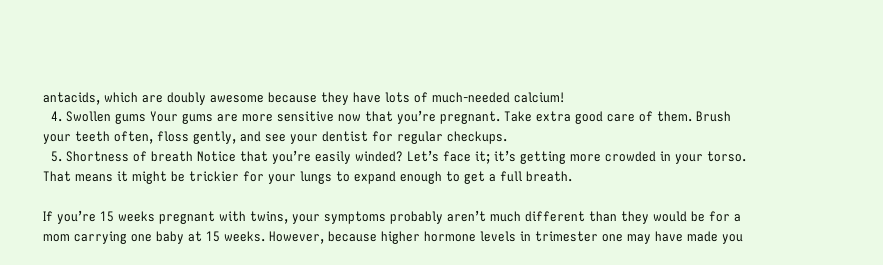antacids, which are doubly awesome because they have lots of much-needed calcium!
  4. Swollen gums Your gums are more sensitive now that you’re pregnant. Take extra good care of them. Brush your teeth often, floss gently, and see your dentist for regular checkups.
  5. Shortness of breath Notice that you’re easily winded? Let’s face it; it’s getting more crowded in your torso. That means it might be trickier for your lungs to expand enough to get a full breath.

If you’re 15 weeks pregnant with twins, your symptoms probably aren’t much different than they would be for a mom carrying one baby at 15 weeks. However, because higher hormone levels in trimester one may have made you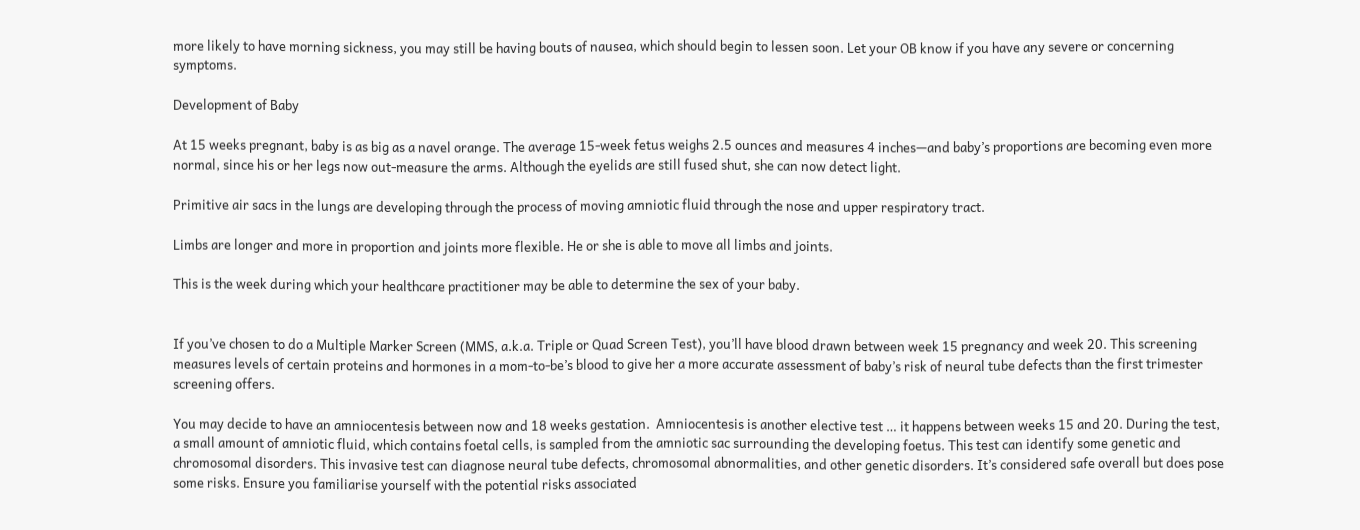more likely to have morning sickness, you may still be having bouts of nausea, which should begin to lessen soon. Let your OB know if you have any severe or concerning symptoms.

Development of Baby

At 15 weeks pregnant, baby is as big as a navel orange. The average 15-week fetus weighs 2.5 ounces and measures 4 inches—and baby’s proportions are becoming even more normal, since his or her legs now out-measure the arms. Although the eyelids are still fused shut, she can now detect light.

Primitive air sacs in the lungs are developing through the process of moving amniotic fluid through the nose and upper respiratory tract.

Limbs are longer and more in proportion and joints more flexible. He or she is able to move all limbs and joints.

This is the week during which your healthcare practitioner may be able to determine the sex of your baby.


If you’ve chosen to do a Multiple Marker Screen (MMS, a.k.a. Triple or Quad Screen Test), you’ll have blood drawn between week 15 pregnancy and week 20. This screening measures levels of certain proteins and hormones in a mom-to-be’s blood to give her a more accurate assessment of baby’s risk of neural tube defects than the first trimester screening offers.

You may decide to have an amniocentesis between now and 18 weeks gestation.  Amniocentesis is another elective test … it happens between weeks 15 and 20. During the test, a small amount of amniotic fluid, which contains foetal cells, is sampled from the amniotic sac surrounding the developing foetus. This test can identify some genetic and chromosomal disorders. This invasive test can diagnose neural tube defects, chromosomal abnormalities, and other genetic disorders. It’s considered safe overall but does pose some risks. Ensure you familiarise yourself with the potential risks associated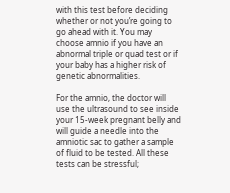with this test before deciding whether or not you’re going to go ahead with it. You may choose amnio if you have an abnormal triple or quad test or if your baby has a higher risk of genetic abnormalities.

For the amnio, the doctor will use the ultrasound to see inside your 15-week pregnant belly and will guide a needle into the amniotic sac to gather a sample of fluid to be tested. All these tests can be stressful;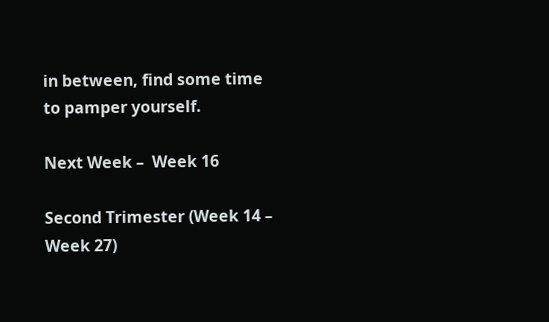in between, find some time to pamper yourself.

Next Week –  Week 16

Second Trimester (Week 14 – Week 27)